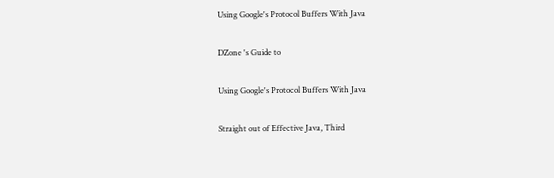Using Google's Protocol Buffers With Java

DZone 's Guide to

Using Google's Protocol Buffers With Java

Straight out of Effective Java, Third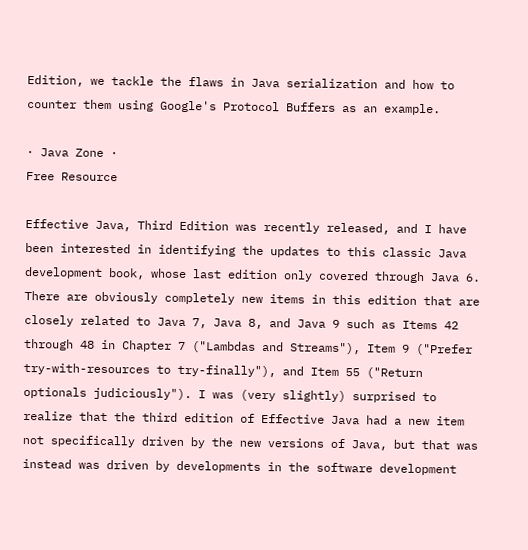Edition, we tackle the flaws in Java serialization and how to counter them using Google's Protocol Buffers as an example.

· Java Zone ·
Free Resource

Effective Java, Third Edition was recently released, and I have been interested in identifying the updates to this classic Java development book, whose last edition only covered through Java 6. There are obviously completely new items in this edition that are closely related to Java 7, Java 8, and Java 9 such as Items 42 through 48 in Chapter 7 ("Lambdas and Streams"), Item 9 ("Prefer try-with-resources to try-finally"), and Item 55 ("Return optionals judiciously"). I was (very slightly) surprised to realize that the third edition of Effective Java had a new item not specifically driven by the new versions of Java, but that was instead was driven by developments in the software development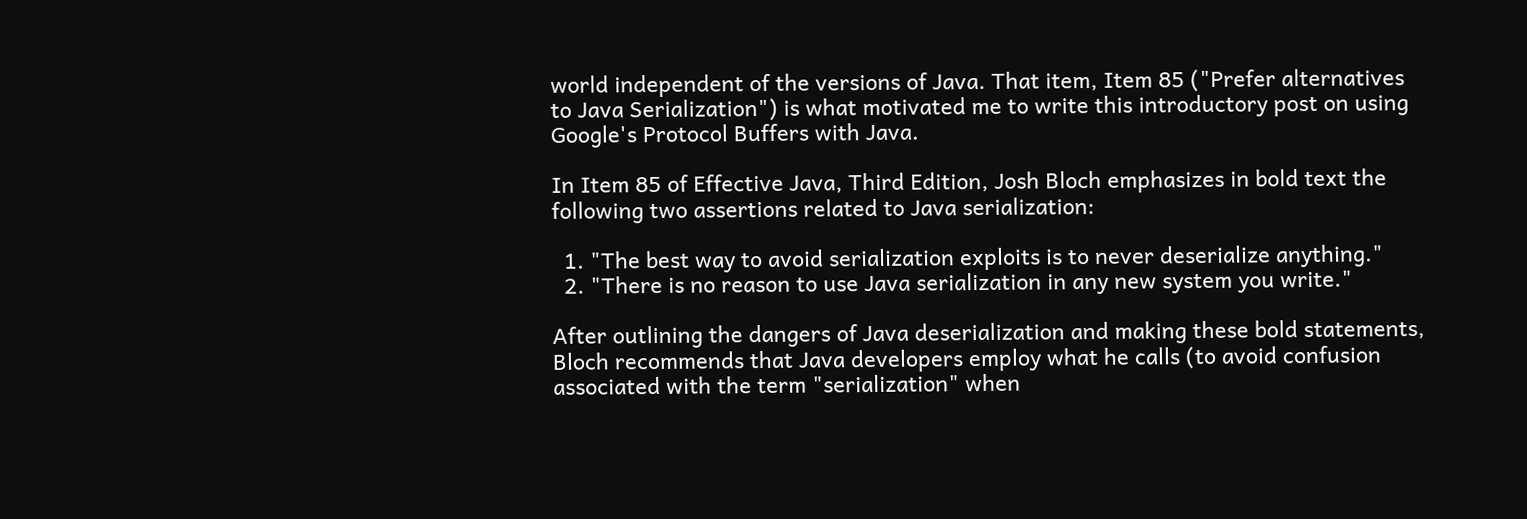world independent of the versions of Java. That item, Item 85 ("Prefer alternatives to Java Serialization") is what motivated me to write this introductory post on using Google's Protocol Buffers with Java.

In Item 85 of Effective Java, Third Edition, Josh Bloch emphasizes in bold text the following two assertions related to Java serialization:

  1. "The best way to avoid serialization exploits is to never deserialize anything."
  2. "There is no reason to use Java serialization in any new system you write."

After outlining the dangers of Java deserialization and making these bold statements, Bloch recommends that Java developers employ what he calls (to avoid confusion associated with the term "serialization" when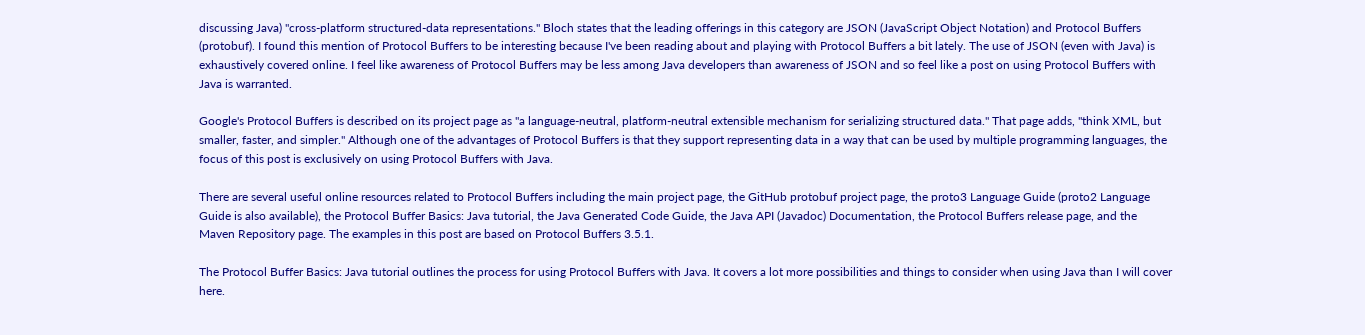discussing Java) "cross-platform structured-data representations." Bloch states that the leading offerings in this category are JSON (JavaScript Object Notation) and Protocol Buffers (protobuf). I found this mention of Protocol Buffers to be interesting because I've been reading about and playing with Protocol Buffers a bit lately. The use of JSON (even with Java) is exhaustively covered online. I feel like awareness of Protocol Buffers may be less among Java developers than awareness of JSON and so feel like a post on using Protocol Buffers with Java is warranted.

Google's Protocol Buffers is described on its project page as "a language-neutral, platform-neutral extensible mechanism for serializing structured data." That page adds, "think XML, but smaller, faster, and simpler." Although one of the advantages of Protocol Buffers is that they support representing data in a way that can be used by multiple programming languages, the focus of this post is exclusively on using Protocol Buffers with Java.

There are several useful online resources related to Protocol Buffers including the main project page, the GitHub protobuf project page, the proto3 Language Guide (proto2 Language Guide is also available), the Protocol Buffer Basics: Java tutorial, the Java Generated Code Guide, the Java API (Javadoc) Documentation, the Protocol Buffers release page, and the Maven Repository page. The examples in this post are based on Protocol Buffers 3.5.1.

The Protocol Buffer Basics: Java tutorial outlines the process for using Protocol Buffers with Java. It covers a lot more possibilities and things to consider when using Java than I will cover here.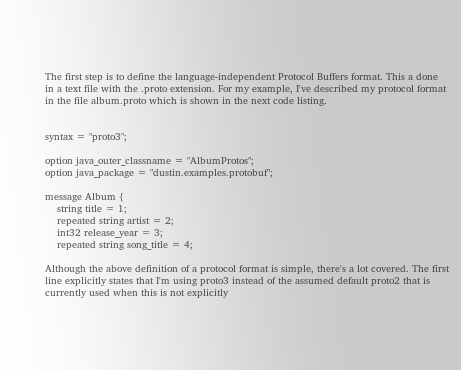The first step is to define the language-independent Protocol Buffers format. This a done in a text file with the .proto extension. For my example, I've described my protocol format in the file album.proto which is shown in the next code listing.


syntax = "proto3";

option java_outer_classname = "AlbumProtos";
option java_package = "dustin.examples.protobuf";

message Album {
    string title = 1;
    repeated string artist = 2;
    int32 release_year = 3;
    repeated string song_title = 4;

Although the above definition of a protocol format is simple, there's a lot covered. The first line explicitly states that I'm using proto3 instead of the assumed default proto2 that is currently used when this is not explicitly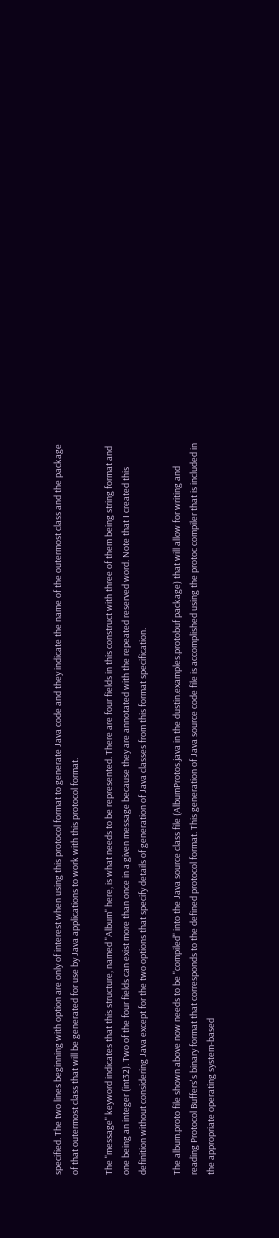specified. The two lines beginning with option are only of interest when using this protocol format to generate Java code and they indicate the name of the outermost class and the package of that outermost class that will be generated for use by Java applications to work with this protocol format.

The "message" keyword indicates that this structure, named "Album" here, is what needs to be represented. There are four fields in this construct with three of them being string format and one being an integer (int32). Two of the four fields can exist more than once in a given message because they are annotated with the repeated reserved word. Note that I created this definition without considering Java except for the two options that specify details of generation of Java classes from this format specification.

The album.proto file shown above now needs to be "compiled" into the Java source class file (AlbumProtos.java in the dustin.examples.protobuf package) that will allow for writing and reading Protocol Buffers's binary format that corresponds to the defined protocol format. This generation of Java source code file is accomplished using the protoc compiler that is included in the appropriate operating system-based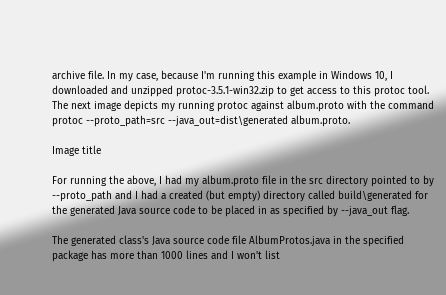archive file. In my case, because I'm running this example in Windows 10, I downloaded and unzipped protoc-3.5.1-win32.zip to get access to this protoc tool. The next image depicts my running protoc against album.proto with the command protoc --proto_path=src --java_out=dist\generated album.proto.

Image title

For running the above, I had my album.proto file in the src directory pointed to by --proto_path and I had a created (but empty) directory called build\generated for the generated Java source code to be placed in as specified by --java_out flag.

The generated class's Java source code file AlbumProtos.java in the specified package has more than 1000 lines and I won't list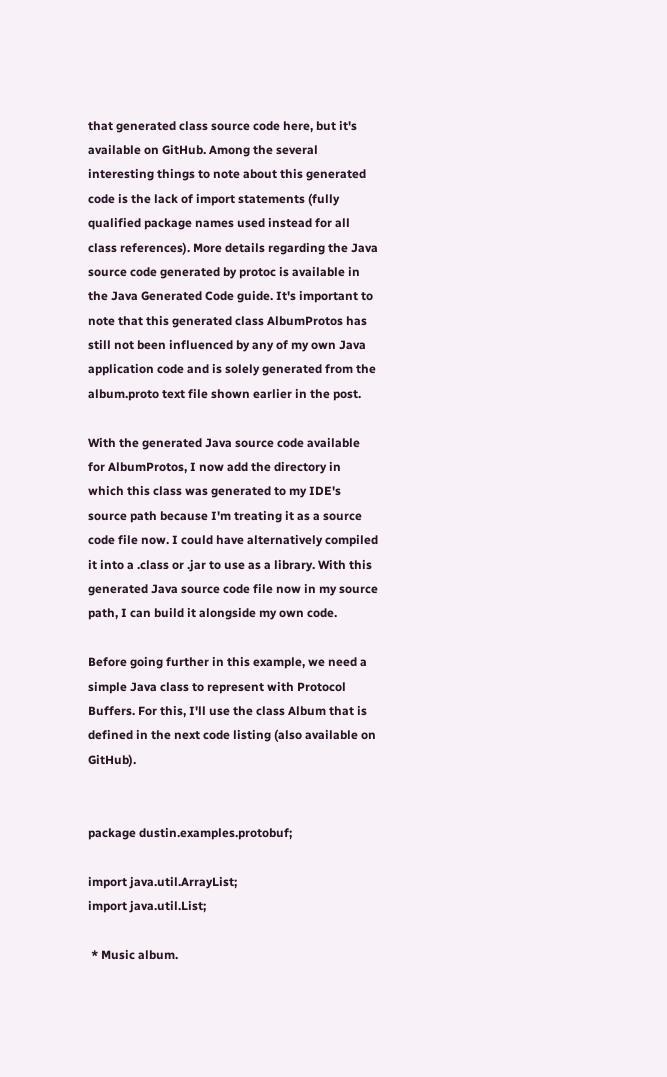that generated class source code here, but it's available on GitHub. Among the several interesting things to note about this generated code is the lack of import statements (fully qualified package names used instead for all class references). More details regarding the Java source code generated by protoc is available in the Java Generated Code guide. It's important to note that this generated class AlbumProtos has still not been influenced by any of my own Java application code and is solely generated from the album.proto text file shown earlier in the post.

With the generated Java source code available for AlbumProtos, I now add the directory in which this class was generated to my IDE's source path because I'm treating it as a source code file now. I could have alternatively compiled it into a .class or .jar to use as a library. With this generated Java source code file now in my source path, I can build it alongside my own code.

Before going further in this example, we need a simple Java class to represent with Protocol Buffers. For this, I'll use the class Album that is defined in the next code listing (also available on GitHub).


package dustin.examples.protobuf;

import java.util.ArrayList;
import java.util.List;

 * Music album.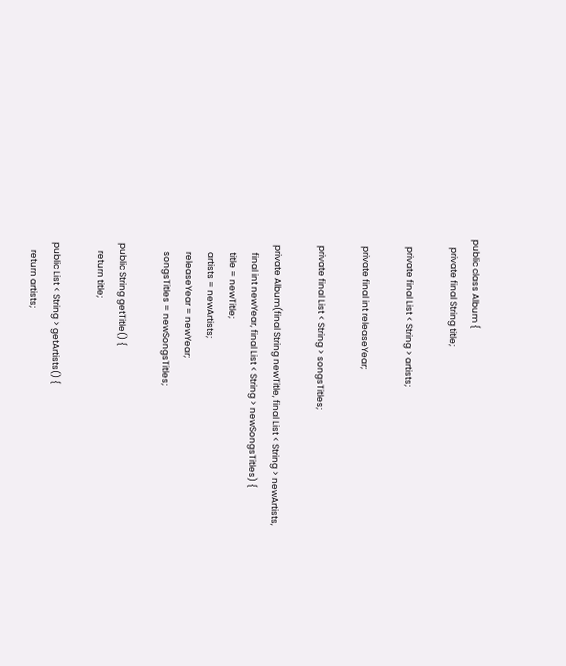public class Album {
    private final String title;

    private final List < String > artists;

    private final int releaseYear;

    private final List < String > songsTitles;

    private Album(final String newTitle, final List < String > newArtists,
        final int newYear, final List < String > newSongsTitles) {
        title = newTitle;
        artists = newArtists;
        releaseYear = newYear;
        songsTitles = newSongsTitles;

    public String getTitle() {
        return title;

    public List < String > getArtists() {
        return artists;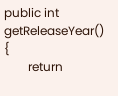public int getReleaseYear() {
        return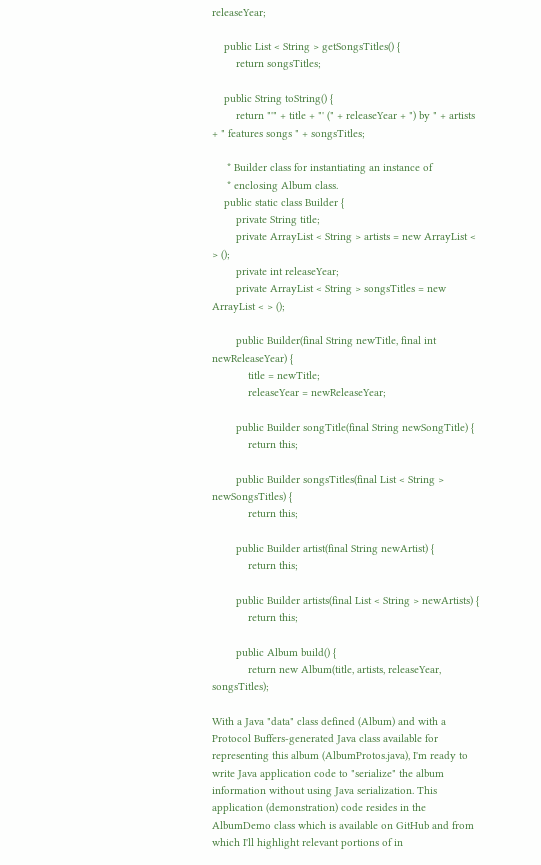releaseYear;

    public List < String > getSongsTitles() {
        return songsTitles;

    public String toString() {
        return "'" + title + "' (" + releaseYear + ") by " + artists + " features songs " + songsTitles;

     * Builder class for instantiating an instance of
     * enclosing Album class.
    public static class Builder {
        private String title;
        private ArrayList < String > artists = new ArrayList < > ();
        private int releaseYear;
        private ArrayList < String > songsTitles = new ArrayList < > ();

        public Builder(final String newTitle, final int newReleaseYear) {
            title = newTitle;
            releaseYear = newReleaseYear;

        public Builder songTitle(final String newSongTitle) {
            return this;

        public Builder songsTitles(final List < String > newSongsTitles) {
            return this;

        public Builder artist(final String newArtist) {
            return this;

        public Builder artists(final List < String > newArtists) {
            return this;

        public Album build() {
            return new Album(title, artists, releaseYear, songsTitles);

With a Java "data" class defined (Album) and with a Protocol Buffers-generated Java class available for representing this album (AlbumProtos.java), I'm ready to write Java application code to "serialize" the album information without using Java serialization. This application (demonstration) code resides in the AlbumDemo class which is available on GitHub and from which I'll highlight relevant portions of in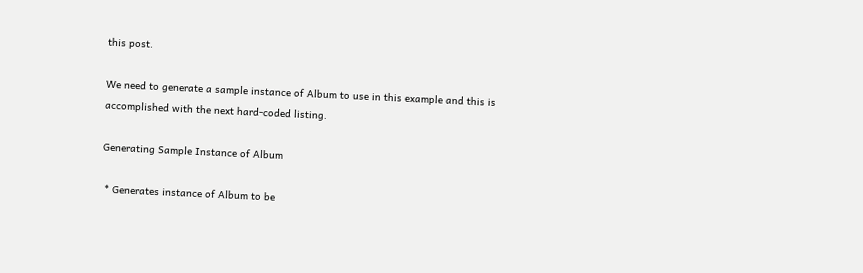this post.

We need to generate a sample instance of Album to use in this example and this is accomplished with the next hard-coded listing.

Generating Sample Instance of Album

 * Generates instance of Album to be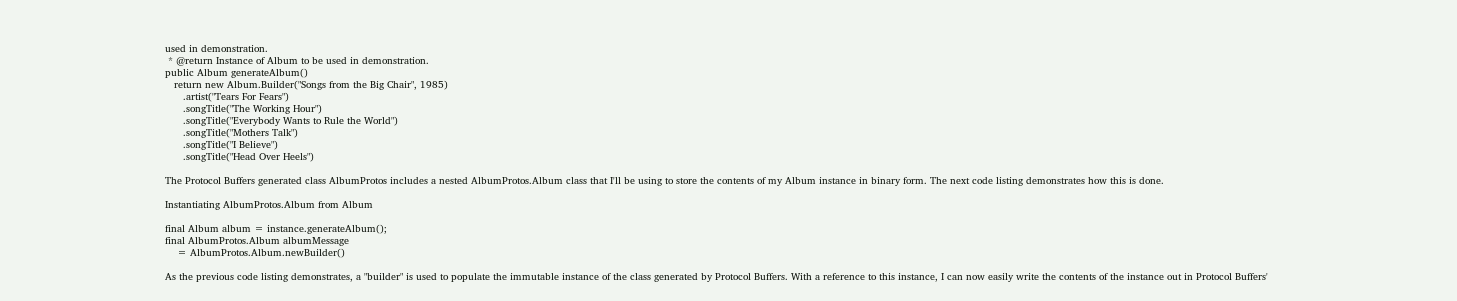used in demonstration.
 * @return Instance of Album to be used in demonstration.
public Album generateAlbum()
   return new Album.Builder("Songs from the Big Chair", 1985)
      .artist("Tears For Fears")
      .songTitle("The Working Hour")
      .songTitle("Everybody Wants to Rule the World")
      .songTitle("Mothers Talk")
      .songTitle("I Believe")
      .songTitle("Head Over Heels")

The Protocol Buffers generated class AlbumProtos includes a nested AlbumProtos.Album class that I'll be using to store the contents of my Album instance in binary form. The next code listing demonstrates how this is done.

Instantiating AlbumProtos.Album from Album

final Album album = instance.generateAlbum();
final AlbumProtos.Album albumMessage
    = AlbumProtos.Album.newBuilder()

As the previous code listing demonstrates, a "builder" is used to populate the immutable instance of the class generated by Protocol Buffers. With a reference to this instance, I can now easily write the contents of the instance out in Protocol Buffers'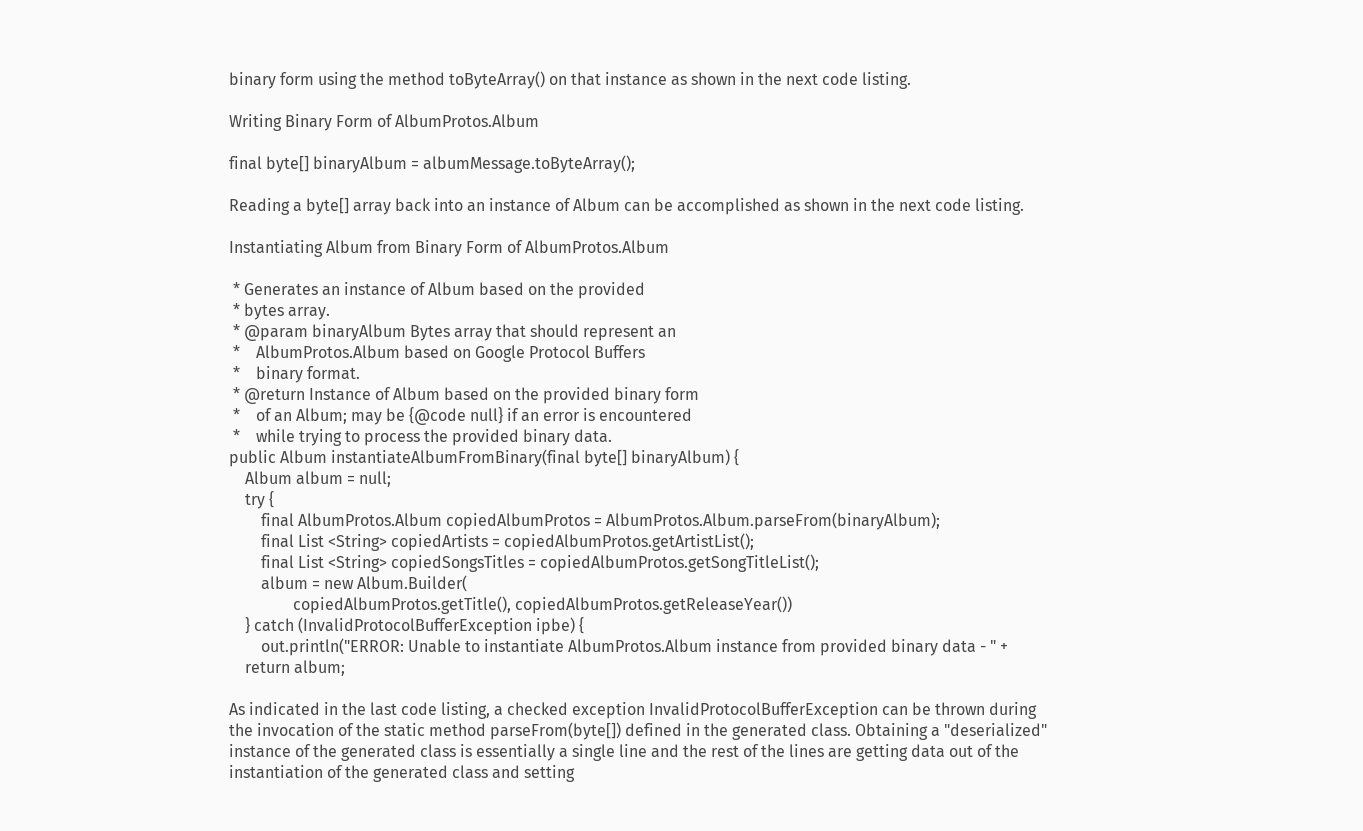binary form using the method toByteArray() on that instance as shown in the next code listing.

Writing Binary Form of AlbumProtos.Album

final byte[] binaryAlbum = albumMessage.toByteArray();

Reading a byte[] array back into an instance of Album can be accomplished as shown in the next code listing.

Instantiating Album from Binary Form of AlbumProtos.Album

 * Generates an instance of Album based on the provided
 * bytes array.
 * @param binaryAlbum Bytes array that should represent an
 *    AlbumProtos.Album based on Google Protocol Buffers
 *    binary format.
 * @return Instance of Album based on the provided binary form
 *    of an Album; may be {@code null} if an error is encountered
 *    while trying to process the provided binary data.
public Album instantiateAlbumFromBinary(final byte[] binaryAlbum) {
    Album album = null;
    try {
        final AlbumProtos.Album copiedAlbumProtos = AlbumProtos.Album.parseFrom(binaryAlbum);
        final List <String> copiedArtists = copiedAlbumProtos.getArtistList();
        final List <String> copiedSongsTitles = copiedAlbumProtos.getSongTitleList();
        album = new Album.Builder(
                copiedAlbumProtos.getTitle(), copiedAlbumProtos.getReleaseYear())
    } catch (InvalidProtocolBufferException ipbe) {
        out.println("ERROR: Unable to instantiate AlbumProtos.Album instance from provided binary data - " +
    return album;

As indicated in the last code listing, a checked exception InvalidProtocolBufferException can be thrown during the invocation of the static method parseFrom(byte[]) defined in the generated class. Obtaining a "deserialized" instance of the generated class is essentially a single line and the rest of the lines are getting data out of the instantiation of the generated class and setting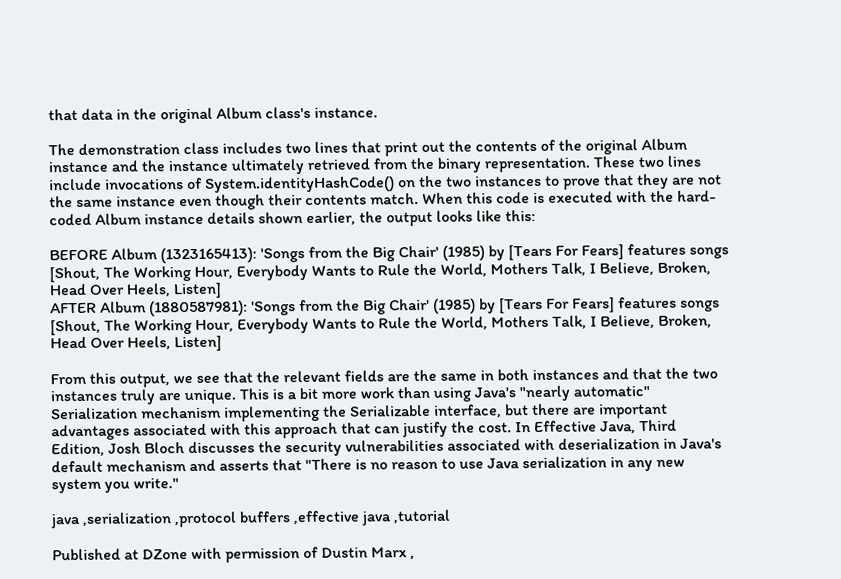that data in the original Album class's instance.

The demonstration class includes two lines that print out the contents of the original Album instance and the instance ultimately retrieved from the binary representation. These two lines include invocations of System.identityHashCode() on the two instances to prove that they are not the same instance even though their contents match. When this code is executed with the hard-coded Album instance details shown earlier, the output looks like this:

BEFORE Album (1323165413): 'Songs from the Big Chair' (1985) by [Tears For Fears] features songs [Shout, The Working Hour, Everybody Wants to Rule the World, Mothers Talk, I Believe, Broken, Head Over Heels, Listen]
AFTER Album (1880587981): 'Songs from the Big Chair' (1985) by [Tears For Fears] features songs [Shout, The Working Hour, Everybody Wants to Rule the World, Mothers Talk, I Believe, Broken, Head Over Heels, Listen]

From this output, we see that the relevant fields are the same in both instances and that the two instances truly are unique. This is a bit more work than using Java's "nearly automatic" Serialization mechanism implementing the Serializable interface, but there are important advantages associated with this approach that can justify the cost. In Effective Java, Third Edition, Josh Bloch discusses the security vulnerabilities associated with deserialization in Java's default mechanism and asserts that "There is no reason to use Java serialization in any new system you write."

java ,serialization ,protocol buffers ,effective java ,tutorial

Published at DZone with permission of Dustin Marx ,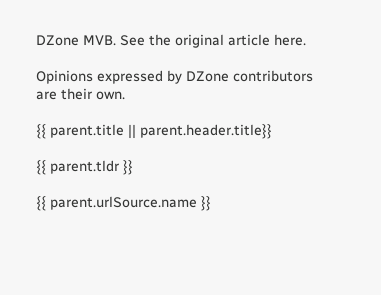DZone MVB. See the original article here.

Opinions expressed by DZone contributors are their own.

{{ parent.title || parent.header.title}}

{{ parent.tldr }}

{{ parent.urlSource.name }}